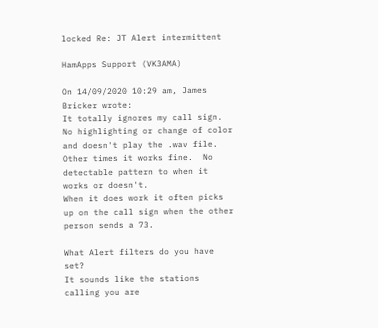locked Re: JT Alert intermittent

HamApps Support (VK3AMA)

On 14/09/2020 10:29 am, James Bricker wrote:
It totally ignores my call sign.  No highlighting or change of color and doesn't play the .wav file.  Other times it works fine.  No detectable pattern to when it works or doesn't.
When it does work it often picks up on the call sign when the other person sends a 73.

What Alert filters do you have set?
It sounds like the stations calling you are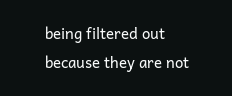being filtered out because they are not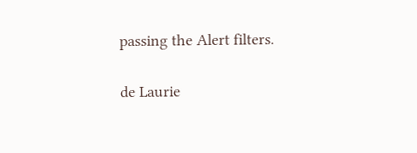passing the Alert filters.

de Laurie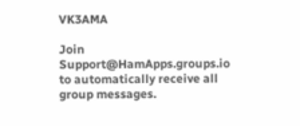VK3AMA

Join Support@HamApps.groups.io to automatically receive all group messages.